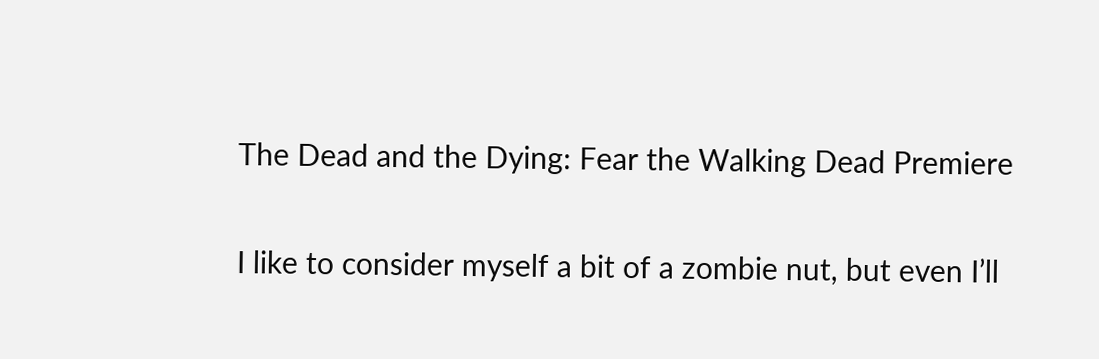The Dead and the Dying: Fear the Walking Dead Premiere

I like to consider myself a bit of a zombie nut, but even I’ll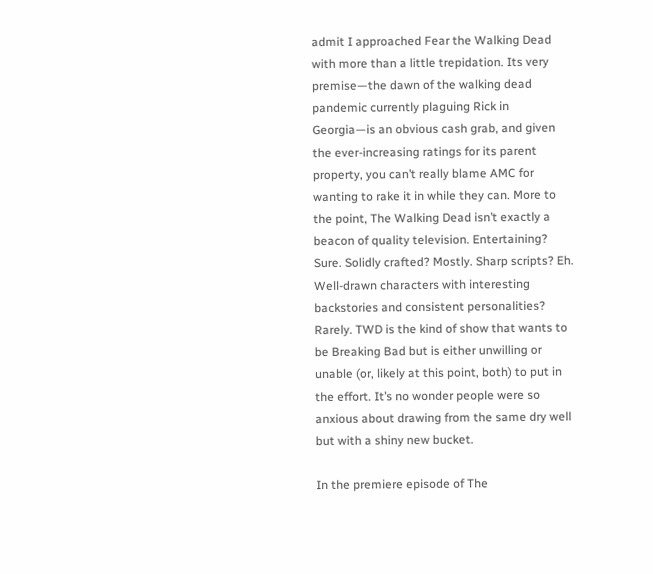admit I approached Fear the Walking Dead with more than a little trepidation. Its very premise—the dawn of the walking dead pandemic currently plaguing Rick in Georgia—is an obvious cash grab, and given the ever-increasing ratings for its parent property, you can’t really blame AMC for wanting to rake it in while they can. More to the point, The Walking Dead isn’t exactly a beacon of quality television. Entertaining? Sure. Solidly crafted? Mostly. Sharp scripts? Eh. Well-drawn characters with interesting backstories and consistent personalities? Rarely. TWD is the kind of show that wants to be Breaking Bad but is either unwilling or unable (or, likely at this point, both) to put in the effort. It’s no wonder people were so anxious about drawing from the same dry well but with a shiny new bucket.

In the premiere episode of The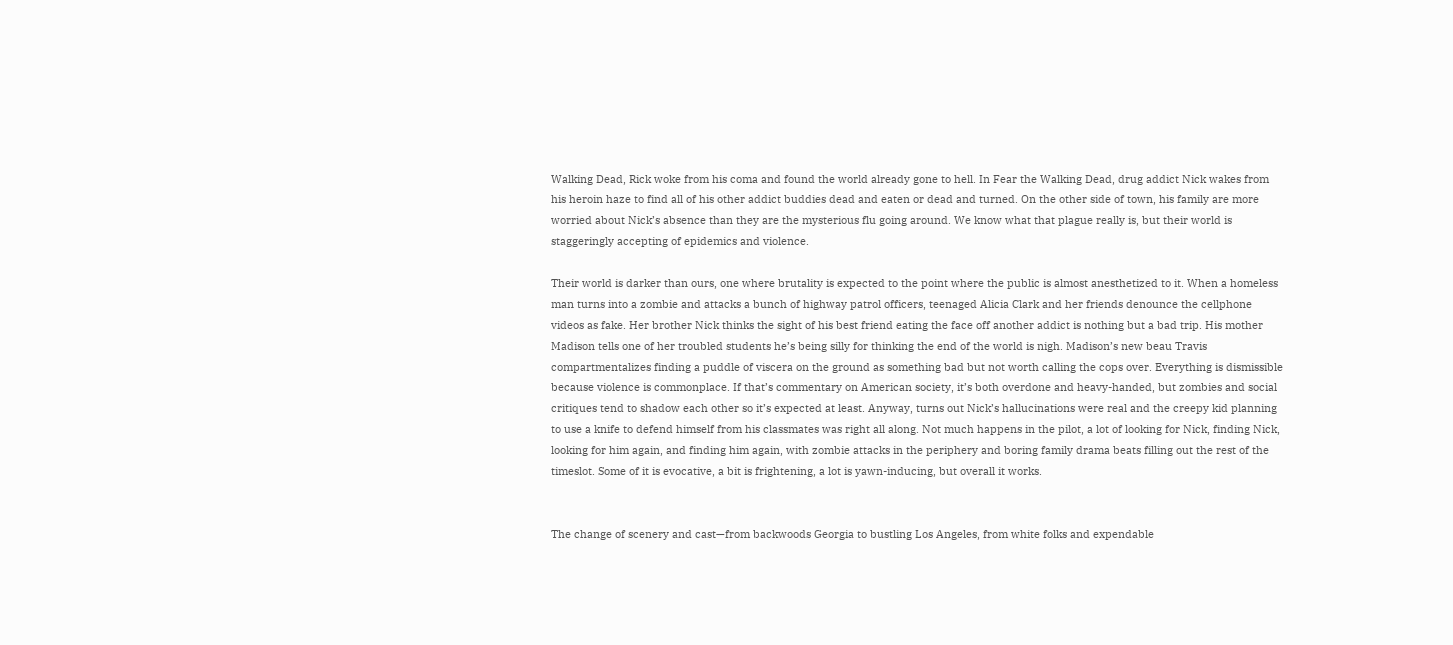Walking Dead, Rick woke from his coma and found the world already gone to hell. In Fear the Walking Dead, drug addict Nick wakes from his heroin haze to find all of his other addict buddies dead and eaten or dead and turned. On the other side of town, his family are more worried about Nick’s absence than they are the mysterious flu going around. We know what that plague really is, but their world is staggeringly accepting of epidemics and violence.

Their world is darker than ours, one where brutality is expected to the point where the public is almost anesthetized to it. When a homeless man turns into a zombie and attacks a bunch of highway patrol officers, teenaged Alicia Clark and her friends denounce the cellphone videos as fake. Her brother Nick thinks the sight of his best friend eating the face off another addict is nothing but a bad trip. His mother Madison tells one of her troubled students he’s being silly for thinking the end of the world is nigh. Madison’s new beau Travis compartmentalizes finding a puddle of viscera on the ground as something bad but not worth calling the cops over. Everything is dismissible because violence is commonplace. If that’s commentary on American society, it’s both overdone and heavy-handed, but zombies and social critiques tend to shadow each other so it’s expected at least. Anyway, turns out Nick’s hallucinations were real and the creepy kid planning to use a knife to defend himself from his classmates was right all along. Not much happens in the pilot, a lot of looking for Nick, finding Nick, looking for him again, and finding him again, with zombie attacks in the periphery and boring family drama beats filling out the rest of the timeslot. Some of it is evocative, a bit is frightening, a lot is yawn-inducing, but overall it works.


The change of scenery and cast—from backwoods Georgia to bustling Los Angeles, from white folks and expendable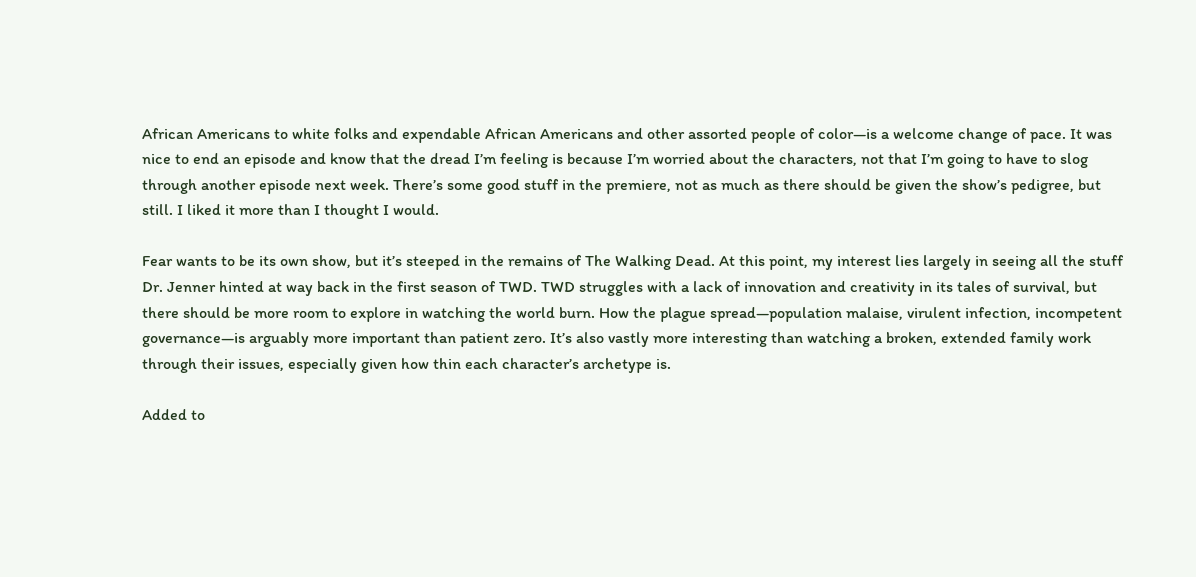African Americans to white folks and expendable African Americans and other assorted people of color—is a welcome change of pace. It was nice to end an episode and know that the dread I’m feeling is because I’m worried about the characters, not that I’m going to have to slog through another episode next week. There’s some good stuff in the premiere, not as much as there should be given the show’s pedigree, but still. I liked it more than I thought I would.

Fear wants to be its own show, but it’s steeped in the remains of The Walking Dead. At this point, my interest lies largely in seeing all the stuff Dr. Jenner hinted at way back in the first season of TWD. TWD struggles with a lack of innovation and creativity in its tales of survival, but there should be more room to explore in watching the world burn. How the plague spread—population malaise, virulent infection, incompetent governance—is arguably more important than patient zero. It’s also vastly more interesting than watching a broken, extended family work through their issues, especially given how thin each character’s archetype is.

Added to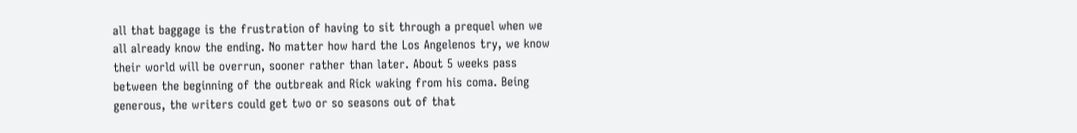all that baggage is the frustration of having to sit through a prequel when we all already know the ending. No matter how hard the Los Angelenos try, we know their world will be overrun, sooner rather than later. About 5 weeks pass between the beginning of the outbreak and Rick waking from his coma. Being generous, the writers could get two or so seasons out of that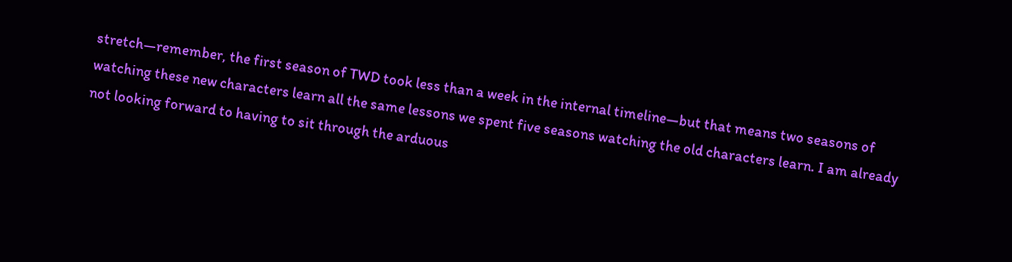stretch—remember, the first season of TWD took less than a week in the internal timeline—but that means two seasons of watching these new characters learn all the same lessons we spent five seasons watching the old characters learn. I am already not looking forward to having to sit through the arduous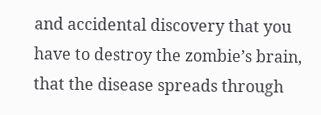and accidental discovery that you have to destroy the zombie’s brain, that the disease spreads through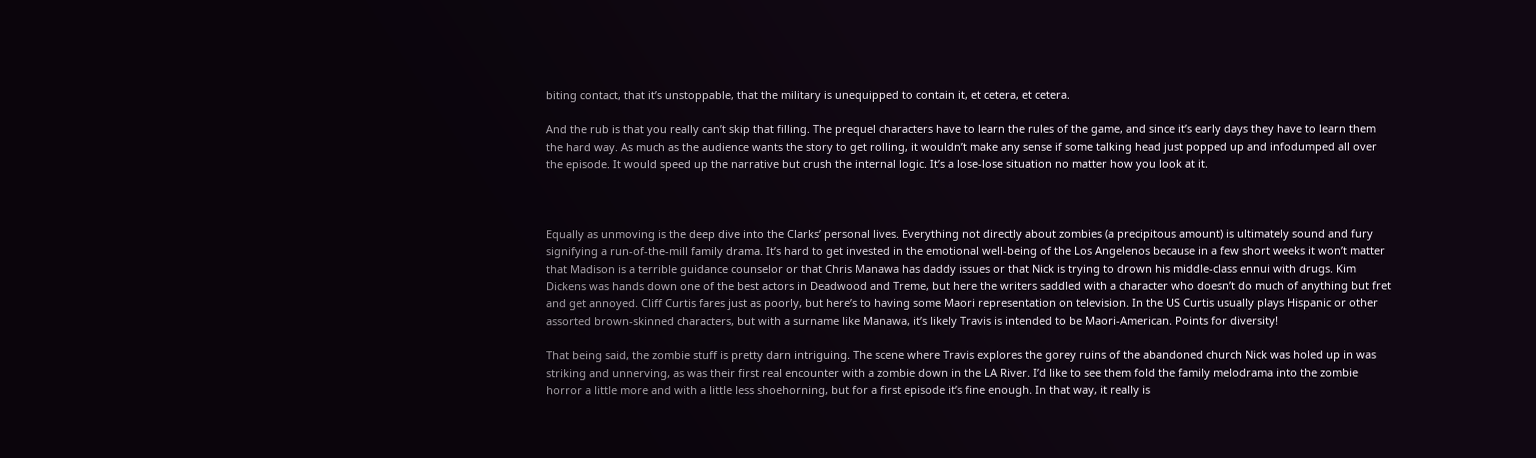biting contact, that it’s unstoppable, that the military is unequipped to contain it, et cetera, et cetera.

And the rub is that you really can’t skip that filling. The prequel characters have to learn the rules of the game, and since it’s early days they have to learn them the hard way. As much as the audience wants the story to get rolling, it wouldn’t make any sense if some talking head just popped up and infodumped all over the episode. It would speed up the narrative but crush the internal logic. It’s a lose-lose situation no matter how you look at it.



Equally as unmoving is the deep dive into the Clarks’ personal lives. Everything not directly about zombies (a precipitous amount) is ultimately sound and fury signifying a run-of-the-mill family drama. It’s hard to get invested in the emotional well-being of the Los Angelenos because in a few short weeks it won’t matter that Madison is a terrible guidance counselor or that Chris Manawa has daddy issues or that Nick is trying to drown his middle-class ennui with drugs. Kim Dickens was hands down one of the best actors in Deadwood and Treme, but here the writers saddled with a character who doesn’t do much of anything but fret and get annoyed. Cliff Curtis fares just as poorly, but here’s to having some Maori representation on television. In the US Curtis usually plays Hispanic or other assorted brown-skinned characters, but with a surname like Manawa, it’s likely Travis is intended to be Maori-American. Points for diversity!

That being said, the zombie stuff is pretty darn intriguing. The scene where Travis explores the gorey ruins of the abandoned church Nick was holed up in was striking and unnerving, as was their first real encounter with a zombie down in the LA River. I’d like to see them fold the family melodrama into the zombie horror a little more and with a little less shoehorning, but for a first episode it’s fine enough. In that way, it really is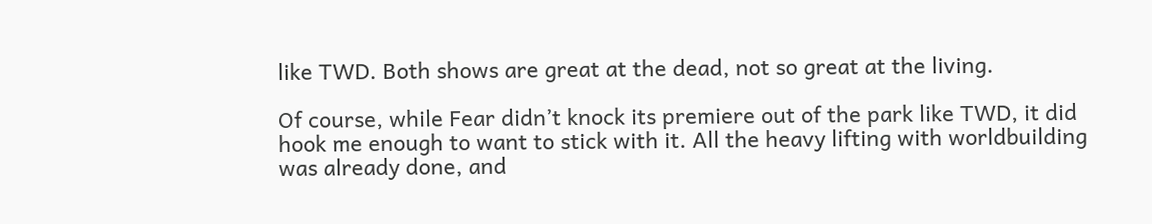like TWD. Both shows are great at the dead, not so great at the living.

Of course, while Fear didn’t knock its premiere out of the park like TWD, it did hook me enough to want to stick with it. All the heavy lifting with worldbuilding was already done, and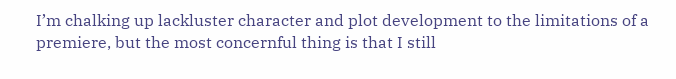I’m chalking up lackluster character and plot development to the limitations of a premiere, but the most concernful thing is that I still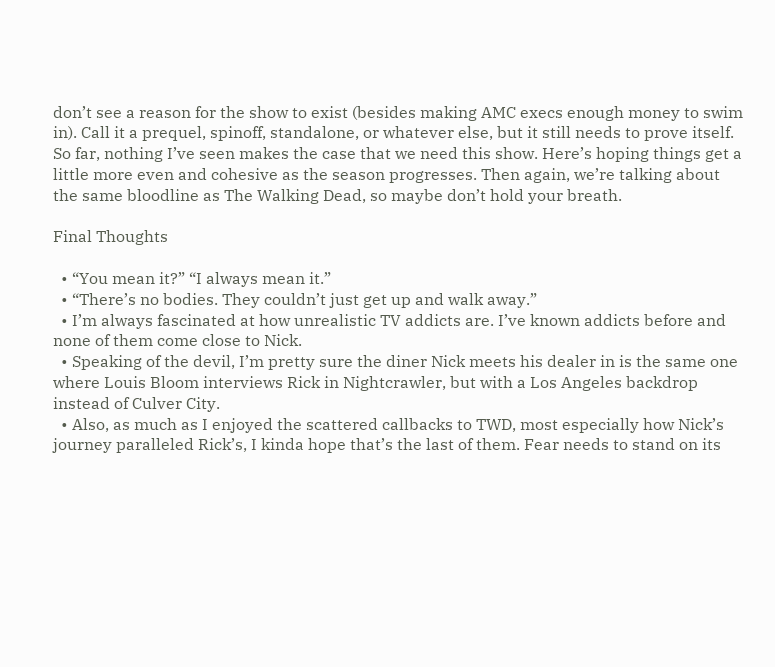don’t see a reason for the show to exist (besides making AMC execs enough money to swim in). Call it a prequel, spinoff, standalone, or whatever else, but it still needs to prove itself. So far, nothing I’ve seen makes the case that we need this show. Here’s hoping things get a little more even and cohesive as the season progresses. Then again, we’re talking about the same bloodline as The Walking Dead, so maybe don’t hold your breath.

Final Thoughts

  • “You mean it?” “I always mean it.”
  • “There’s no bodies. They couldn’t just get up and walk away.”
  • I’m always fascinated at how unrealistic TV addicts are. I’ve known addicts before and none of them come close to Nick.
  • Speaking of the devil, I’m pretty sure the diner Nick meets his dealer in is the same one where Louis Bloom interviews Rick in Nightcrawler, but with a Los Angeles backdrop instead of Culver City.
  • Also, as much as I enjoyed the scattered callbacks to TWD, most especially how Nick’s journey paralleled Rick’s, I kinda hope that’s the last of them. Fear needs to stand on its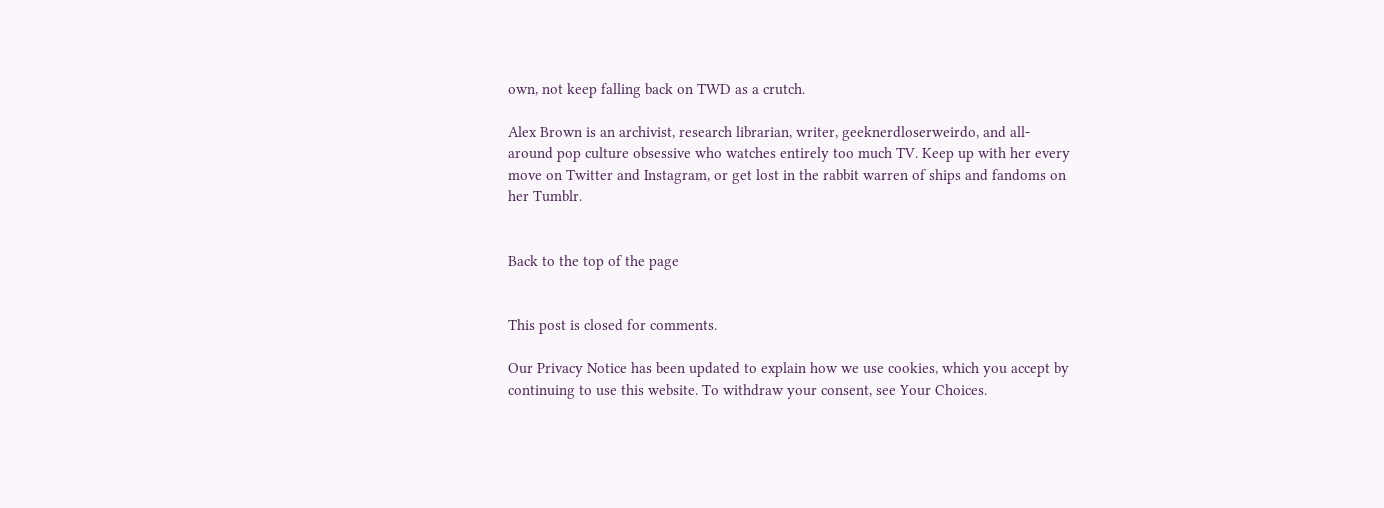own, not keep falling back on TWD as a crutch.

Alex Brown is an archivist, research librarian, writer, geeknerdloserweirdo, and all-around pop culture obsessive who watches entirely too much TV. Keep up with her every move on Twitter and Instagram, or get lost in the rabbit warren of ships and fandoms on her Tumblr.


Back to the top of the page


This post is closed for comments.

Our Privacy Notice has been updated to explain how we use cookies, which you accept by continuing to use this website. To withdraw your consent, see Your Choices.